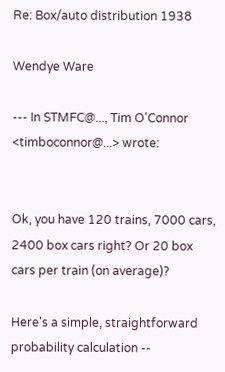Re: Box/auto distribution 1938

Wendye Ware

--- In STMFC@..., Tim O'Connor <timboconnor@...> wrote:


Ok, you have 120 trains, 7000 cars, 2400 box cars right? Or 20 box
cars per train (on average)?

Here's a simple, straightforward probability calculation --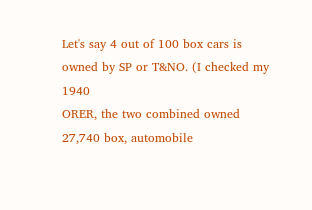Let's say 4 out of 100 box cars is owned by SP or T&NO. (I checked my 1940
ORER, the two combined owned 27,740 box, automobile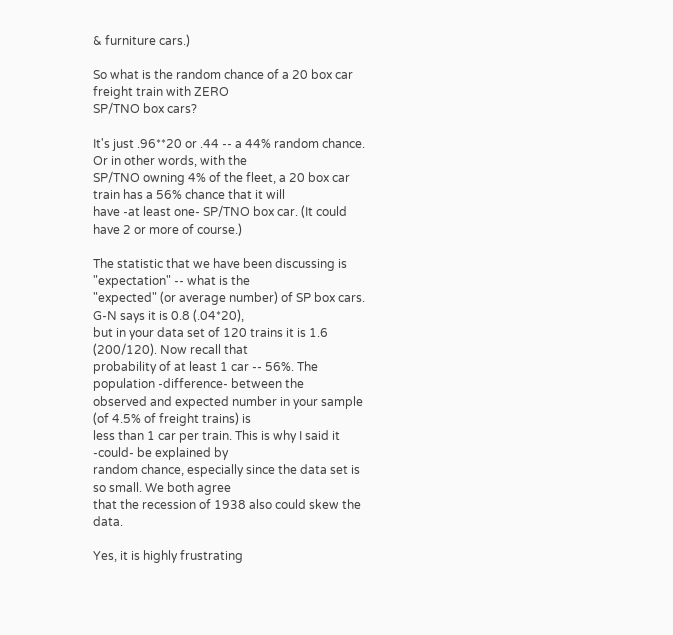& furniture cars.)

So what is the random chance of a 20 box car freight train with ZERO
SP/TNO box cars?

It's just .96**20 or .44 -- a 44% random chance. Or in other words, with the
SP/TNO owning 4% of the fleet, a 20 box car train has a 56% chance that it will
have -at least one- SP/TNO box car. (It could have 2 or more of course.)

The statistic that we have been discussing is "expectation" -- what is the
"expected" (or average number) of SP box cars. G-N says it is 0.8 (.04*20),
but in your data set of 120 trains it is 1.6 (200/120). Now recall that
probability of at least 1 car -- 56%. The population -difference- between the
observed and expected number in your sample (of 4.5% of freight trains) is
less than 1 car per train. This is why I said it -could- be explained by
random chance, especially since the data set is so small. We both agree
that the recession of 1938 also could skew the data.

Yes, it is highly frustrating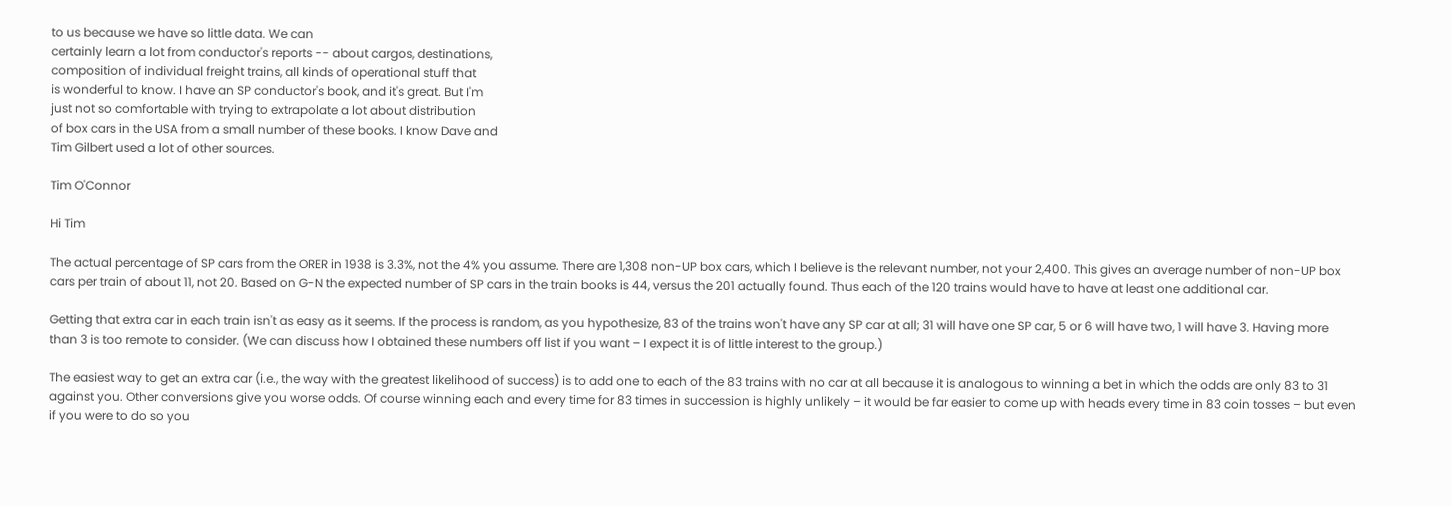to us because we have so little data. We can
certainly learn a lot from conductor's reports -- about cargos, destinations,
composition of individual freight trains, all kinds of operational stuff that
is wonderful to know. I have an SP conductor's book, and it's great. But I'm
just not so comfortable with trying to extrapolate a lot about distribution
of box cars in the USA from a small number of these books. I know Dave and
Tim Gilbert used a lot of other sources.

Tim O'Connor

Hi Tim

The actual percentage of SP cars from the ORER in 1938 is 3.3%, not the 4% you assume. There are 1,308 non-UP box cars, which I believe is the relevant number, not your 2,400. This gives an average number of non-UP box cars per train of about 11, not 20. Based on G-N the expected number of SP cars in the train books is 44, versus the 201 actually found. Thus each of the 120 trains would have to have at least one additional car.

Getting that extra car in each train isn't as easy as it seems. If the process is random, as you hypothesize, 83 of the trains won't have any SP car at all; 31 will have one SP car, 5 or 6 will have two, 1 will have 3. Having more than 3 is too remote to consider. (We can discuss how I obtained these numbers off list if you want – I expect it is of little interest to the group.)

The easiest way to get an extra car (i.e., the way with the greatest likelihood of success) is to add one to each of the 83 trains with no car at all because it is analogous to winning a bet in which the odds are only 83 to 31 against you. Other conversions give you worse odds. Of course winning each and every time for 83 times in succession is highly unlikely – it would be far easier to come up with heads every time in 83 coin tosses – but even if you were to do so you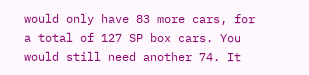would only have 83 more cars, for a total of 127 SP box cars. You would still need another 74. It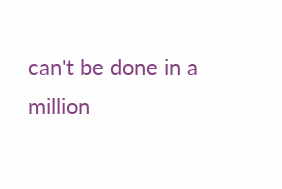can't be done in a million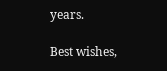years.

Best wishes,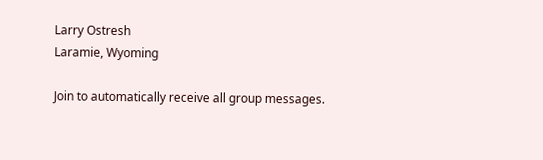Larry Ostresh
Laramie, Wyoming

Join to automatically receive all group messages.